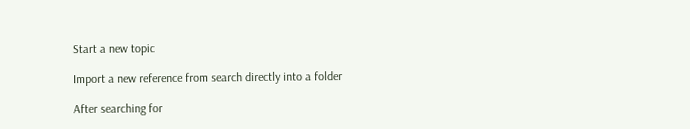Start a new topic

Import a new reference from search directly into a folder

After searching for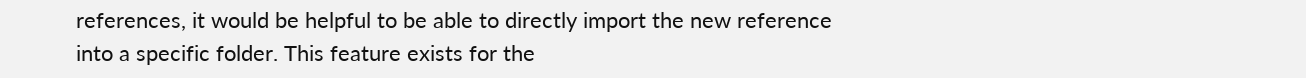references, it would be helpful to be able to directly import the new reference into a specific folder. This feature exists for the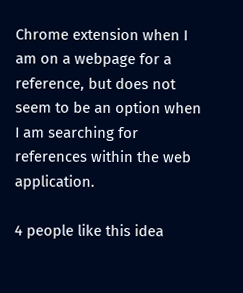Chrome extension when I am on a webpage for a reference, but does not seem to be an option when I am searching for references within the web application.

4 people like this idea